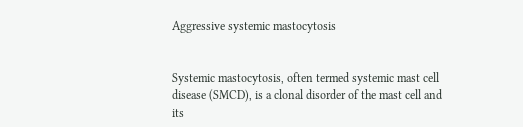Aggressive systemic mastocytosis


Systemic mastocytosis, often termed systemic mast cell disease (SMCD), is a clonal disorder of the mast cell and its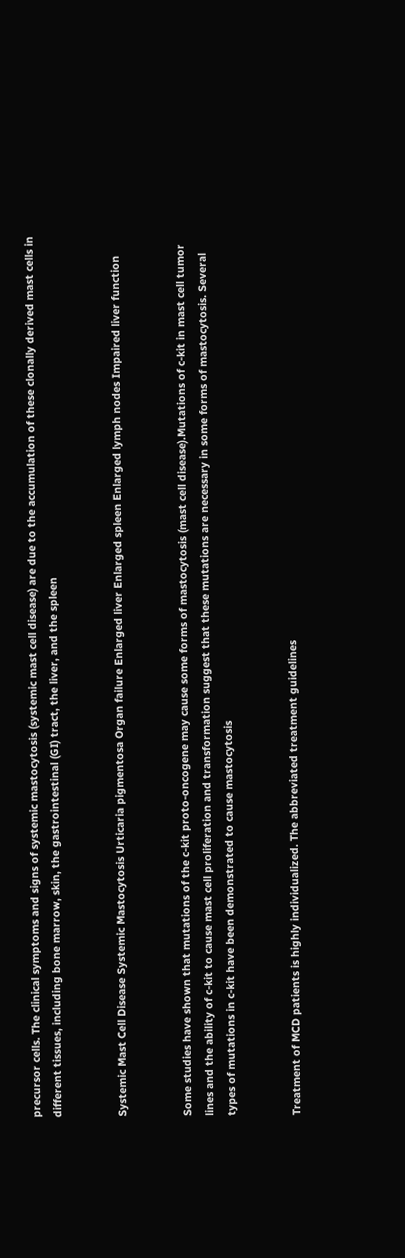precursor cells. The clinical symptoms and signs of systemic mastocytosis (systemic mast cell disease) are due to the accumulation of these clonally derived mast cells in different tissues, including bone marrow, skin, the gastrointestinal (GI) tract, the liver, and the spleen


Systemic Mast Cell Disease Systemic Mastocytosis Urticaria pigmentosa Organ failure Enlarged liver Enlarged spleen Enlarged lymph nodes Impaired liver function


Some studies have shown that mutations of the c-kit proto-oncogene may cause some forms of mastocytosis (mast cell disease).Mutations of c-kit in mast cell tumor lines and the ability of c-kit to cause mast cell proliferation and transformation suggest that these mutations are necessary in some forms of mastocytosis. Several types of mutations in c-kit have been demonstrated to cause mastocytosis


Treatment of MCD patients is highly individualized. The abbreviated treatment guidelines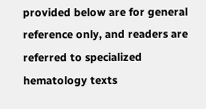provided below are for general reference only, and readers are referred to specialized hematology texts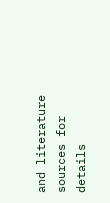and literature sources for details